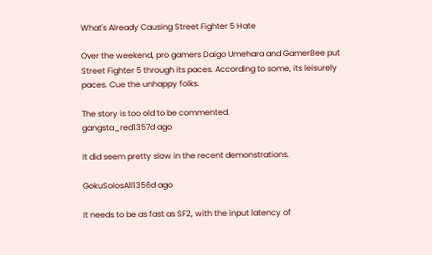What's Already Causing Street Fighter 5 Hate

Over the weekend, pro gamers Daigo Umehara and GamerBee put Street Fighter 5 through its paces. According to some, its leisurely paces. Cue the unhappy folks.

The story is too old to be commented.
gangsta_red1357d ago

It did seem pretty slow in the recent demonstrations.

GokuSolosAll1356d ago

It needs to be as fast as SF2, with the input latency of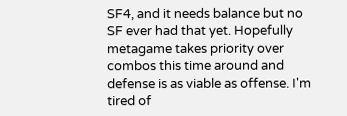SF4, and it needs balance but no SF ever had that yet. Hopefully metagame takes priority over combos this time around and defense is as viable as offense. I'm tired of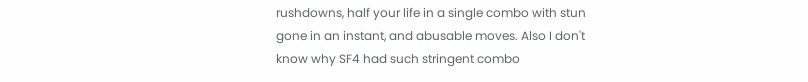rushdowns, half your life in a single combo with stun gone in an instant, and abusable moves. Also I don't know why SF4 had such stringent combo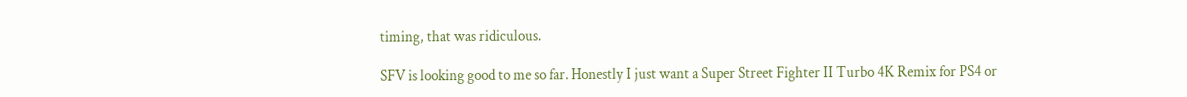timing, that was ridiculous.

SFV is looking good to me so far. Honestly I just want a Super Street Fighter II Turbo 4K Remix for PS4 or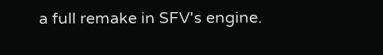a full remake in SFV's engine.